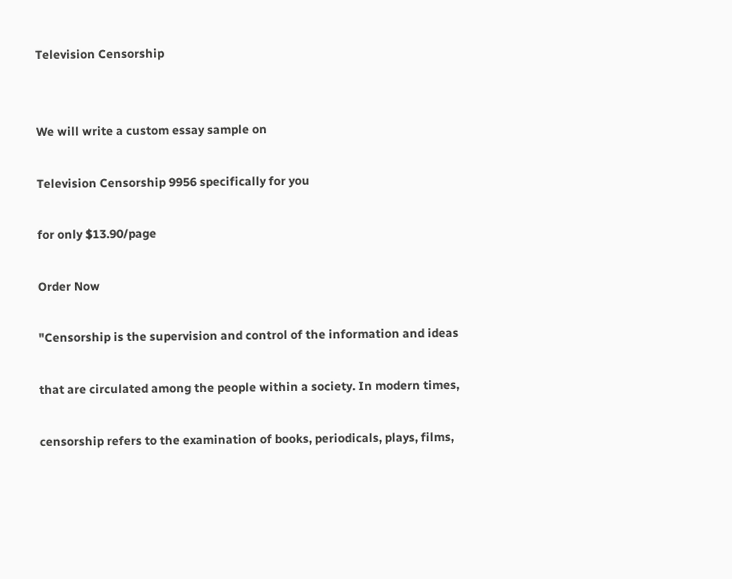Television Censorship


We will write a custom essay sample on

Television Censorship 9956 specifically for you

for only $13.90/page

Order Now

"Censorship is the supervision and control of the information and ideas

that are circulated among the people within a society. In modern times,

censorship refers to the examination of books, periodicals, plays, films,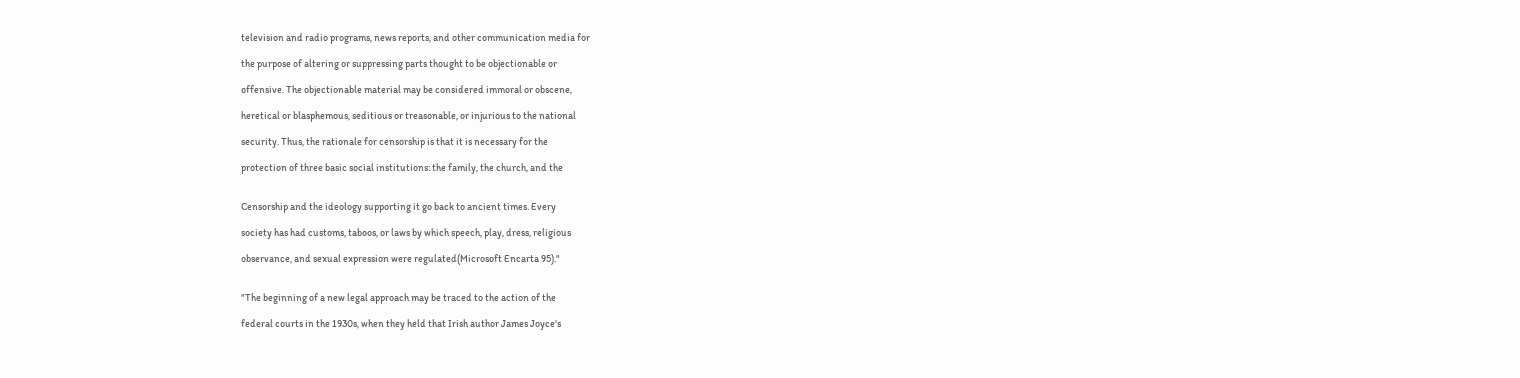television and radio programs, news reports, and other communication media for

the purpose of altering or suppressing parts thought to be objectionable or

offensive. The objectionable material may be considered immoral or obscene,

heretical or blasphemous, seditious or treasonable, or injurious to the national

security. Thus, the rationale for censorship is that it is necessary for the

protection of three basic social institutions: the family, the church, and the


Censorship and the ideology supporting it go back to ancient times. Every

society has had customs, taboos, or laws by which speech, play, dress, religious

observance, and sexual expression were regulated(Microsoft Encarta 95)."


"The beginning of a new legal approach may be traced to the action of the

federal courts in the 1930s, when they held that Irish author James Joyce's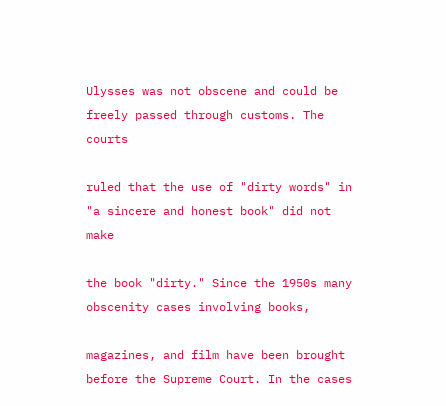Ulysses was not obscene and could be freely passed through customs. The courts

ruled that the use of "dirty words" in "a sincere and honest book" did not make

the book "dirty." Since the 1950s many obscenity cases involving books,

magazines, and film have been brought before the Supreme Court. In the cases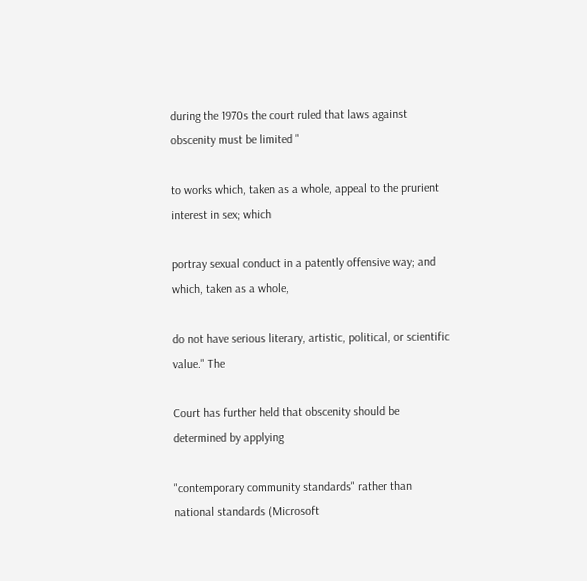during the 1970s the court ruled that laws against obscenity must be limited "

to works which, taken as a whole, appeal to the prurient interest in sex; which

portray sexual conduct in a patently offensive way; and which, taken as a whole,

do not have serious literary, artistic, political, or scientific value." The

Court has further held that obscenity should be determined by applying

"contemporary community standards" rather than national standards (Microsoft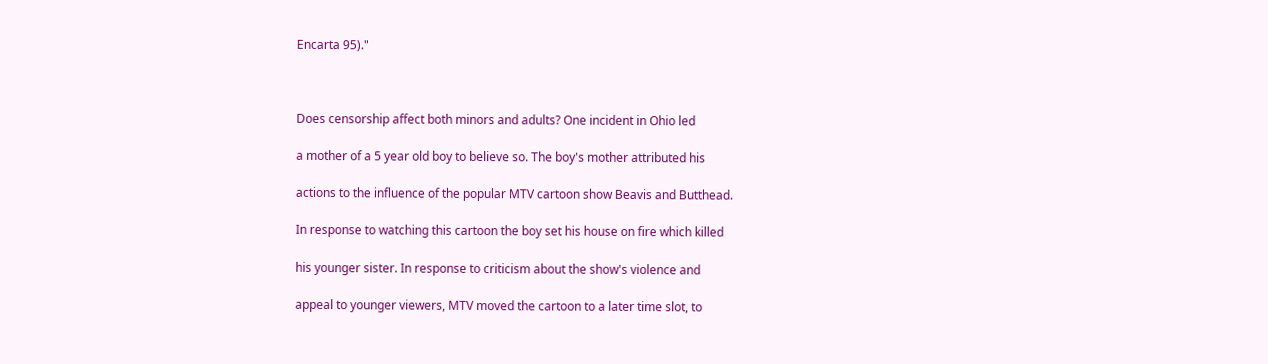Encarta 95)."



Does censorship affect both minors and adults? One incident in Ohio led

a mother of a 5 year old boy to believe so. The boy's mother attributed his

actions to the influence of the popular MTV cartoon show Beavis and Butthead.

In response to watching this cartoon the boy set his house on fire which killed

his younger sister. In response to criticism about the show's violence and

appeal to younger viewers, MTV moved the cartoon to a later time slot, to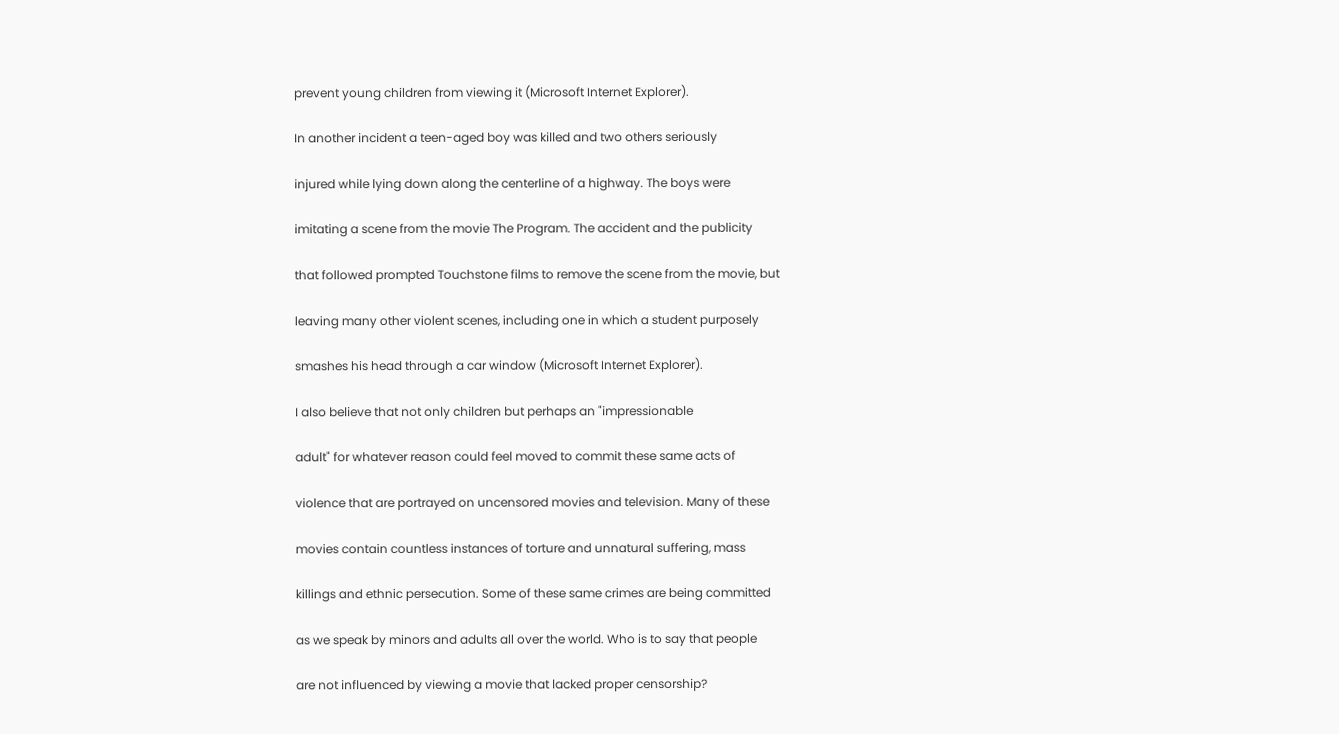prevent young children from viewing it (Microsoft Internet Explorer).

In another incident a teen-aged boy was killed and two others seriously

injured while lying down along the centerline of a highway. The boys were

imitating a scene from the movie The Program. The accident and the publicity

that followed prompted Touchstone films to remove the scene from the movie, but

leaving many other violent scenes, including one in which a student purposely

smashes his head through a car window (Microsoft Internet Explorer).

I also believe that not only children but perhaps an "impressionable

adult" for whatever reason could feel moved to commit these same acts of

violence that are portrayed on uncensored movies and television. Many of these

movies contain countless instances of torture and unnatural suffering, mass

killings and ethnic persecution. Some of these same crimes are being committed

as we speak by minors and adults all over the world. Who is to say that people

are not influenced by viewing a movie that lacked proper censorship?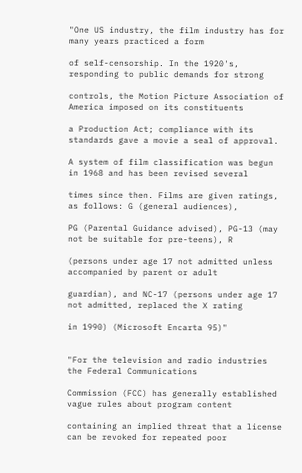"One US industry, the film industry has for many years practiced a form

of self-censorship. In the 1920's, responding to public demands for strong

controls, the Motion Picture Association of America imposed on its constituents

a Production Act; compliance with its standards gave a movie a seal of approval.

A system of film classification was begun in 1968 and has been revised several

times since then. Films are given ratings, as follows: G (general audiences),

PG (Parental Guidance advised), PG-13 (may not be suitable for pre-teens), R

(persons under age 17 not admitted unless accompanied by parent or adult

guardian), and NC-17 (persons under age 17 not admitted, replaced the X rating

in 1990) (Microsoft Encarta 95)"


"For the television and radio industries the Federal Communications

Commission (FCC) has generally established vague rules about program content

containing an implied threat that a license can be revoked for repeated poor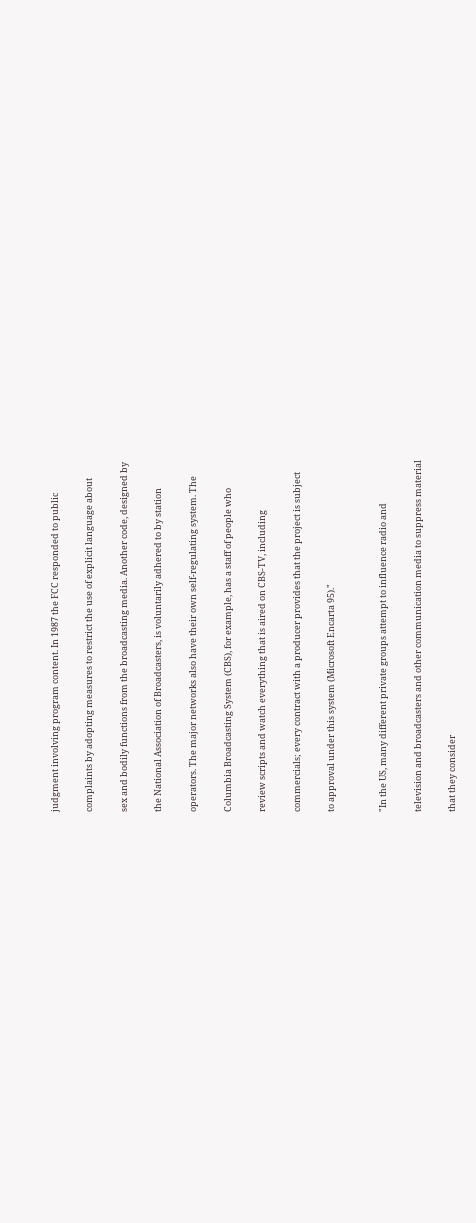judgment involving program content. In 1987 the FCC responded to public

complaints by adopting measures to restrict the use of explicit language about

sex and bodily functions from the broadcasting media. Another code, designed by

the National Association of Broadcasters, is voluntarily adhered to by station

operators. The major networks also have their own self-regulating system. The

Columbia Broadcasting System (CBS), for example, has a staff of people who

review scripts and watch everything that is aired on CBS-TV, including

commercials; every contract with a producer provides that the project is subject

to approval under this system (Microsoft Encarta 95)."


"In the US, many different private groups attempt to influence radio and

television and broadcasters and other communication media to suppress material

that they consider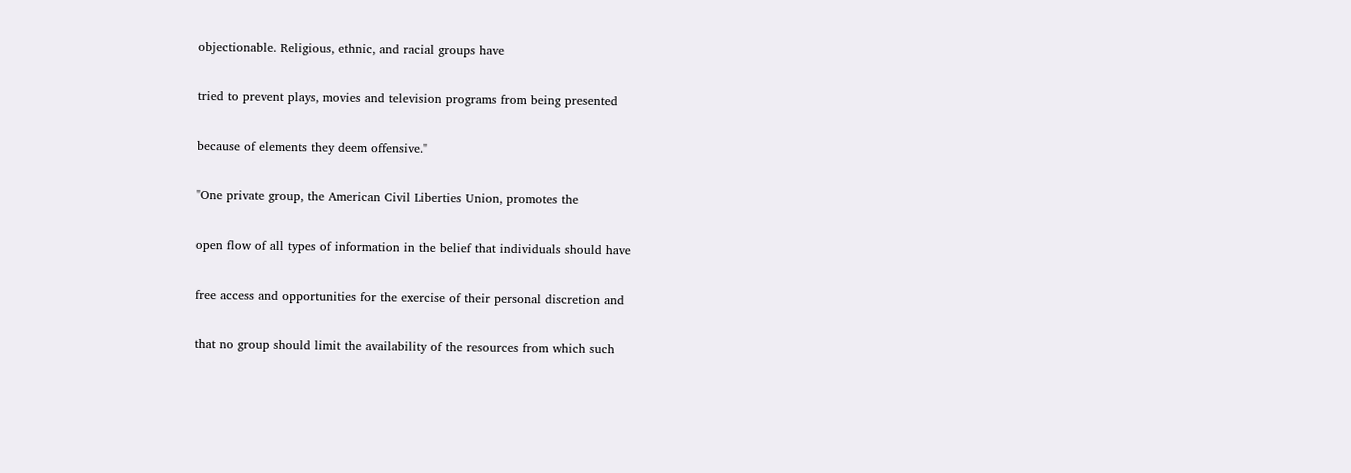objectionable. Religious, ethnic, and racial groups have

tried to prevent plays, movies and television programs from being presented

because of elements they deem offensive."

"One private group, the American Civil Liberties Union, promotes the

open flow of all types of information in the belief that individuals should have

free access and opportunities for the exercise of their personal discretion and

that no group should limit the availability of the resources from which such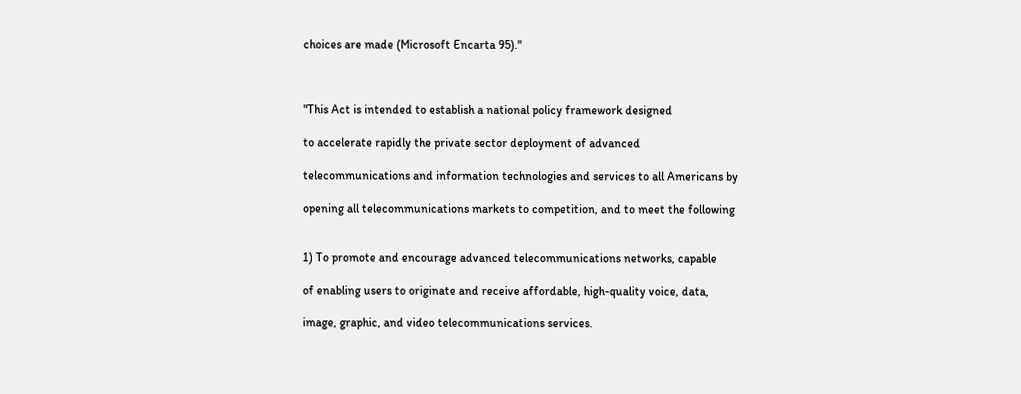choices are made (Microsoft Encarta 95)."



"This Act is intended to establish a national policy framework designed

to accelerate rapidly the private sector deployment of advanced

telecommunications and information technologies and services to all Americans by

opening all telecommunications markets to competition, and to meet the following


1) To promote and encourage advanced telecommunications networks, capable

of enabling users to originate and receive affordable, high-quality voice, data,

image, graphic, and video telecommunications services.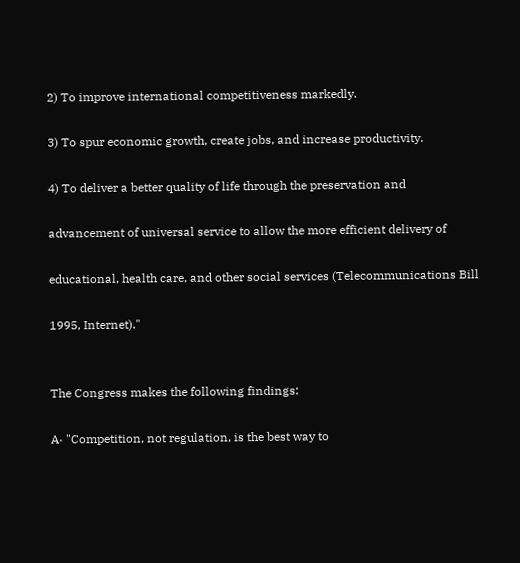2) To improve international competitiveness markedly.

3) To spur economic growth, create jobs, and increase productivity.

4) To deliver a better quality of life through the preservation and

advancement of universal service to allow the more efficient delivery of

educational, health care, and other social services (Telecommunications Bill

1995, Internet)."


The Congress makes the following findings:

A· "Competition, not regulation, is the best way to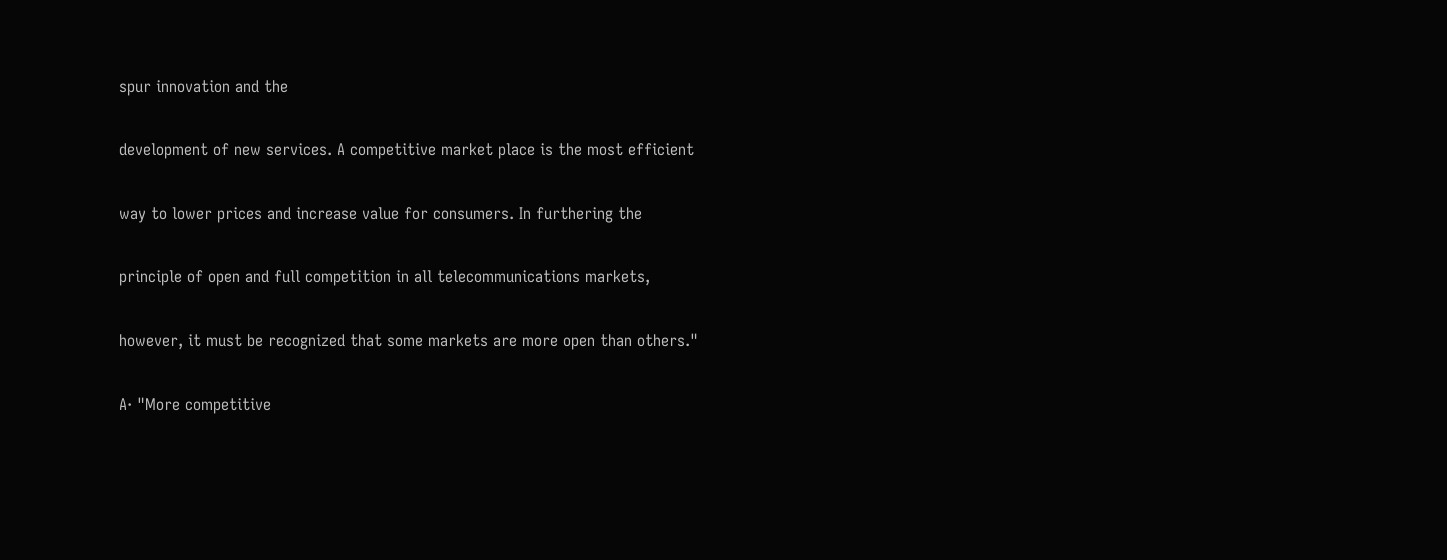spur innovation and the

development of new services. A competitive market place is the most efficient

way to lower prices and increase value for consumers. In furthering the

principle of open and full competition in all telecommunications markets,

however, it must be recognized that some markets are more open than others."

A· "More competitive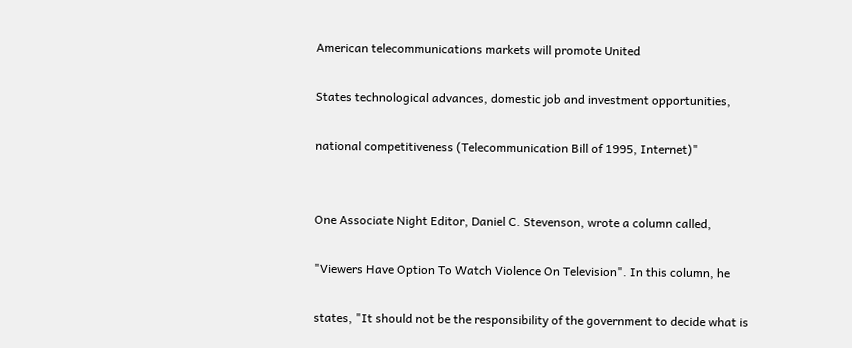American telecommunications markets will promote United

States technological advances, domestic job and investment opportunities,

national competitiveness (Telecommunication Bill of 1995, Internet)"


One Associate Night Editor, Daniel C. Stevenson, wrote a column called,

"Viewers Have Option To Watch Violence On Television". In this column, he

states, "It should not be the responsibility of the government to decide what is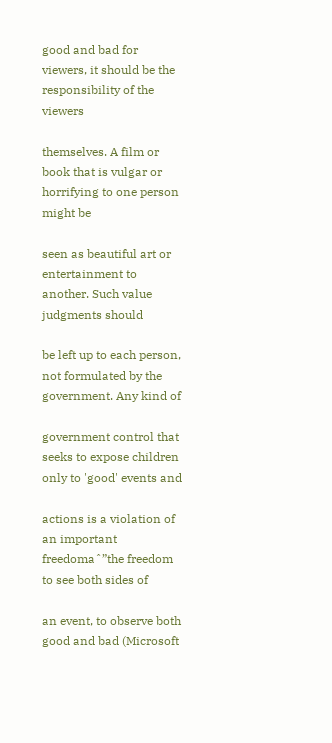good and bad for viewers, it should be the responsibility of the viewers

themselves. A film or book that is vulgar or horrifying to one person might be

seen as beautiful art or entertainment to another. Such value judgments should

be left up to each person, not formulated by the government. Any kind of

government control that seeks to expose children only to 'good' events and

actions is a violation of an important freedomaˆ”the freedom to see both sides of

an event, to observe both good and bad (Microsoft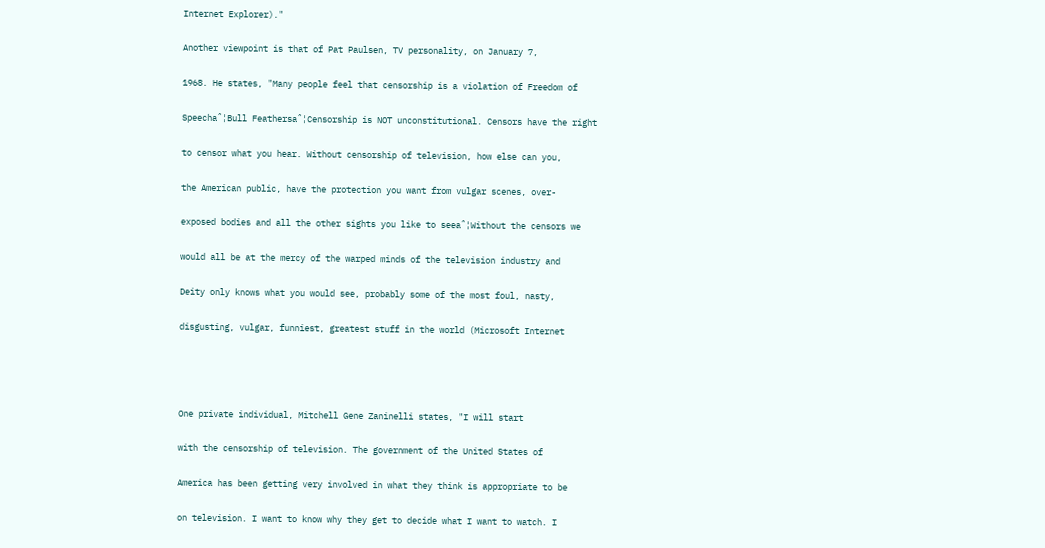Internet Explorer)."

Another viewpoint is that of Pat Paulsen, TV personality, on January 7,

1968. He states, "Many people feel that censorship is a violation of Freedom of

Speechaˆ¦Bull Feathersaˆ¦Censorship is NOT unconstitutional. Censors have the right

to censor what you hear. Without censorship of television, how else can you,

the American public, have the protection you want from vulgar scenes, over-

exposed bodies and all the other sights you like to seeaˆ¦Without the censors we

would all be at the mercy of the warped minds of the television industry and

Deity only knows what you would see, probably some of the most foul, nasty,

disgusting, vulgar, funniest, greatest stuff in the world (Microsoft Internet




One private individual, Mitchell Gene Zaninelli states, "I will start

with the censorship of television. The government of the United States of

America has been getting very involved in what they think is appropriate to be

on television. I want to know why they get to decide what I want to watch. I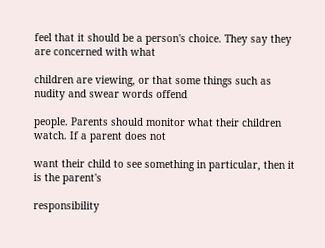feel that it should be a person's choice. They say they are concerned with what

children are viewing, or that some things such as nudity and swear words offend

people. Parents should monitor what their children watch. If a parent does not

want their child to see something in particular, then it is the parent's

responsibility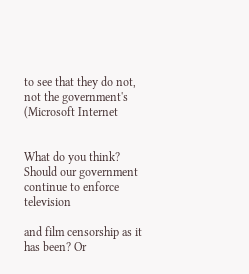to see that they do not, not the government's (Microsoft Internet


What do you think? Should our government continue to enforce television

and film censorship as it has been? Or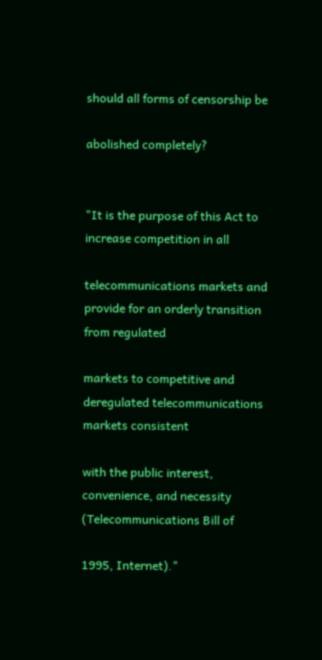should all forms of censorship be

abolished completely?


"It is the purpose of this Act to increase competition in all

telecommunications markets and provide for an orderly transition from regulated

markets to competitive and deregulated telecommunications markets consistent

with the public interest, convenience, and necessity (Telecommunications Bill of

1995, Internet)."